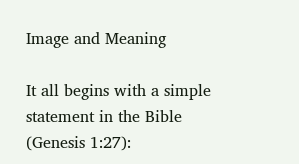Image and Meaning

It all begins with a simple statement in the Bible (Genesis 1:27):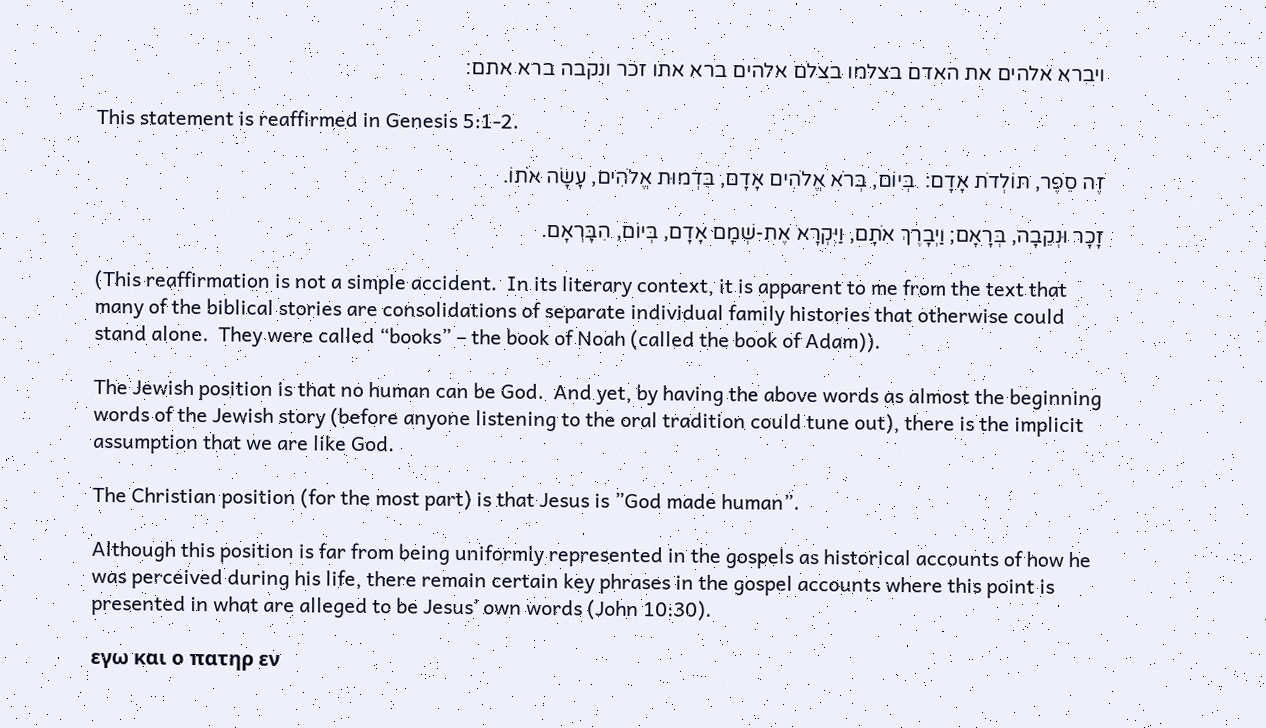ויברא אלהים את האדם בצלמו בצלם אלהים ברא אתו זכר ונקבה ברא אתם׃

This statement is reaffirmed in Genesis 5:1-2.

זֶה סֵפֶר, תּוֹלְדֹת אָדָם:  בְּיוֹם, בְּרֹא אֱלֹהִים אָדָם, בִּדְמוּת אֱלֹהִים, עָשָׂה אֹתוֹ.

זָכָר וּנְקֵבָה, בְּרָאָם; וַיְבָרֶךְ אֹתָם, וַיִּקְרָא אֶת-שְׁמָם אָדָם, בְּיוֹם, הִבָּרְאָם.

(This reaffirmation is not a simple accident.  In its literary context, it is apparent to me from the text that many of the biblical stories are consolidations of separate individual family histories that otherwise could stand alone.  They were called “books” – the book of Noah (called the book of Adam)).

The Jewish position is that no human can be God.  And yet, by having the above words as almost the beginning words of the Jewish story (before anyone listening to the oral tradition could tune out), there is the implicit assumption that we are like God.

The Christian position (for the most part) is that Jesus is ”God made human”.

Although this position is far from being uniformly represented in the gospels as historical accounts of how he was perceived during his life, there remain certain key phrases in the gospel accounts where this point is presented in what are alleged to be Jesus’ own words (John 10:30).

εγω και ο πατηρ εν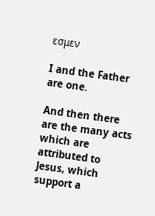εσμεν

I and the Father are one.

And then there are the many acts which are attributed to Jesus, which support a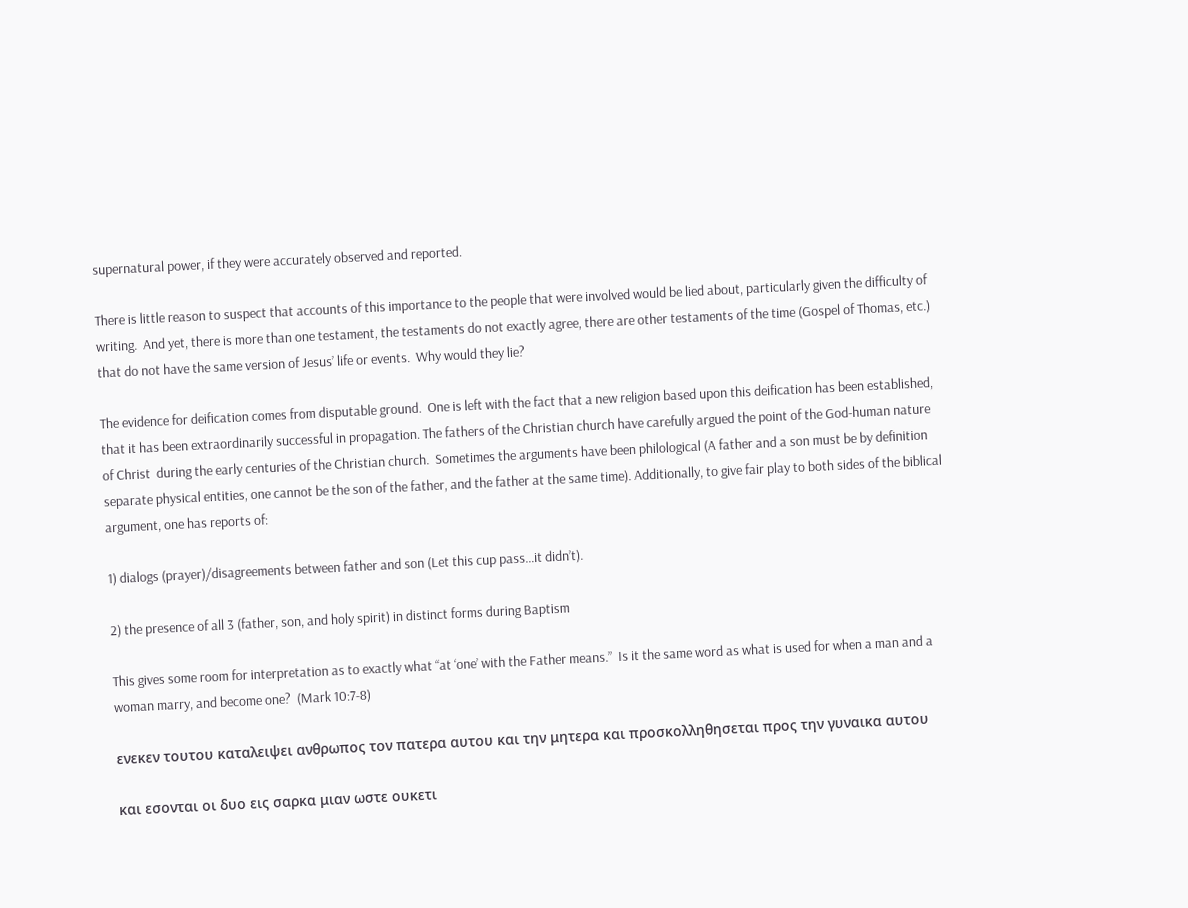supernatural power, if they were accurately observed and reported.

There is little reason to suspect that accounts of this importance to the people that were involved would be lied about, particularly given the difficulty of writing.  And yet, there is more than one testament, the testaments do not exactly agree, there are other testaments of the time (Gospel of Thomas, etc.) that do not have the same version of Jesus’ life or events.  Why would they lie?

The evidence for deification comes from disputable ground.  One is left with the fact that a new religion based upon this deification has been established, that it has been extraordinarily successful in propagation. The fathers of the Christian church have carefully argued the point of the God-human nature of Christ  during the early centuries of the Christian church.  Sometimes the arguments have been philological (A father and a son must be by definition separate physical entities, one cannot be the son of the father, and the father at the same time). Additionally, to give fair play to both sides of the biblical argument, one has reports of:

1) dialogs (prayer)/disagreements between father and son (Let this cup pass…it didn’t).

2) the presence of all 3 (father, son, and holy spirit) in distinct forms during Baptism

This gives some room for interpretation as to exactly what “at ‘one’ with the Father means.”  Is it the same word as what is used for when a man and a woman marry, and become one?  (Mark 10:7-8)

ενεκεν τουτου καταλειψει ανθρωπος τον πατερα αυτου και την μητερα και προσκολληθησεται προς την γυναικα αυτου

και εσονται οι δυο εις σαρκα μιαν ωστε ουκετι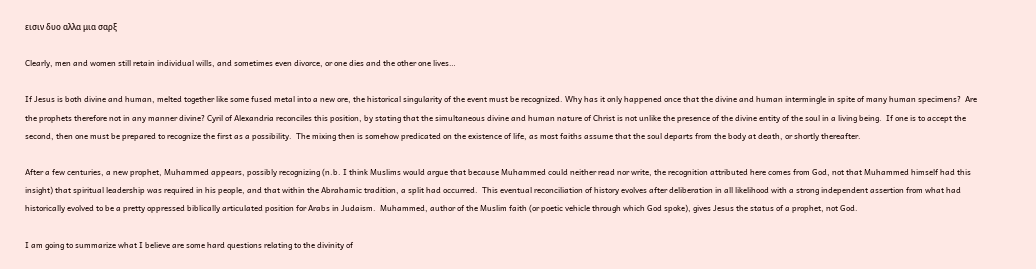εισιν δυο αλλα μια σαρξ

Clearly, men and women still retain individual wills, and sometimes even divorce, or one dies and the other one lives…

If Jesus is both divine and human, melted together like some fused metal into a new ore, the historical singularity of the event must be recognized. Why has it only happened once that the divine and human intermingle in spite of many human specimens?  Are the prophets therefore not in any manner divine? Cyril of Alexandria reconciles this position, by stating that the simultaneous divine and human nature of Christ is not unlike the presence of the divine entity of the soul in a living being.  If one is to accept the second, then one must be prepared to recognize the first as a possibility.  The mixing then is somehow predicated on the existence of life, as most faiths assume that the soul departs from the body at death, or shortly thereafter.

After a few centuries, a new prophet, Muhammed appears, possibly recognizing (n.b. I think Muslims would argue that because Muhammed could neither read nor write, the recognition attributed here comes from God, not that Muhammed himself had this insight) that spiritual leadership was required in his people, and that within the Abrahamic tradition, a split had occurred.  This eventual reconciliation of history evolves after deliberation in all likelihood with a strong independent assertion from what had historically evolved to be a pretty oppressed biblically articulated position for Arabs in Judaism.  Muhammed, author of the Muslim faith (or poetic vehicle through which God spoke), gives Jesus the status of a prophet, not God.

I am going to summarize what I believe are some hard questions relating to the divinity of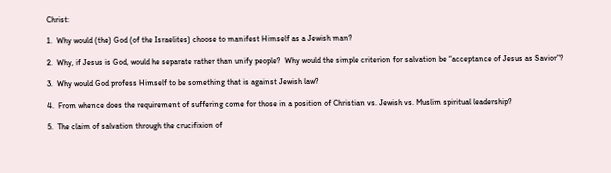Christ:

1.  Why would (the) God (of the Israelites) choose to manifest Himself as a Jewish man?

2.  Why, if Jesus is God, would he separate rather than unify people?  Why would the simple criterion for salvation be “acceptance of Jesus as Savior”?

3.  Why would God profess Himself to be something that is against Jewish law?

4.  From whence does the requirement of suffering come for those in a position of Christian vs. Jewish vs. Muslim spiritual leadership?

5.  The claim of salvation through the crucifixion of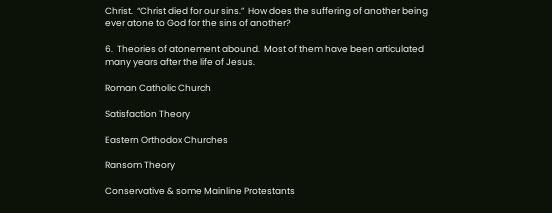Christ.  “Christ died for our sins.”  How does the suffering of another being ever atone to God for the sins of another?

6.  Theories of atonement abound.  Most of them have been articulated many years after the life of Jesus.

Roman Catholic Church

Satisfaction Theory

Eastern Orthodox Churches

Ransom Theory

Conservative & some Mainline Protestants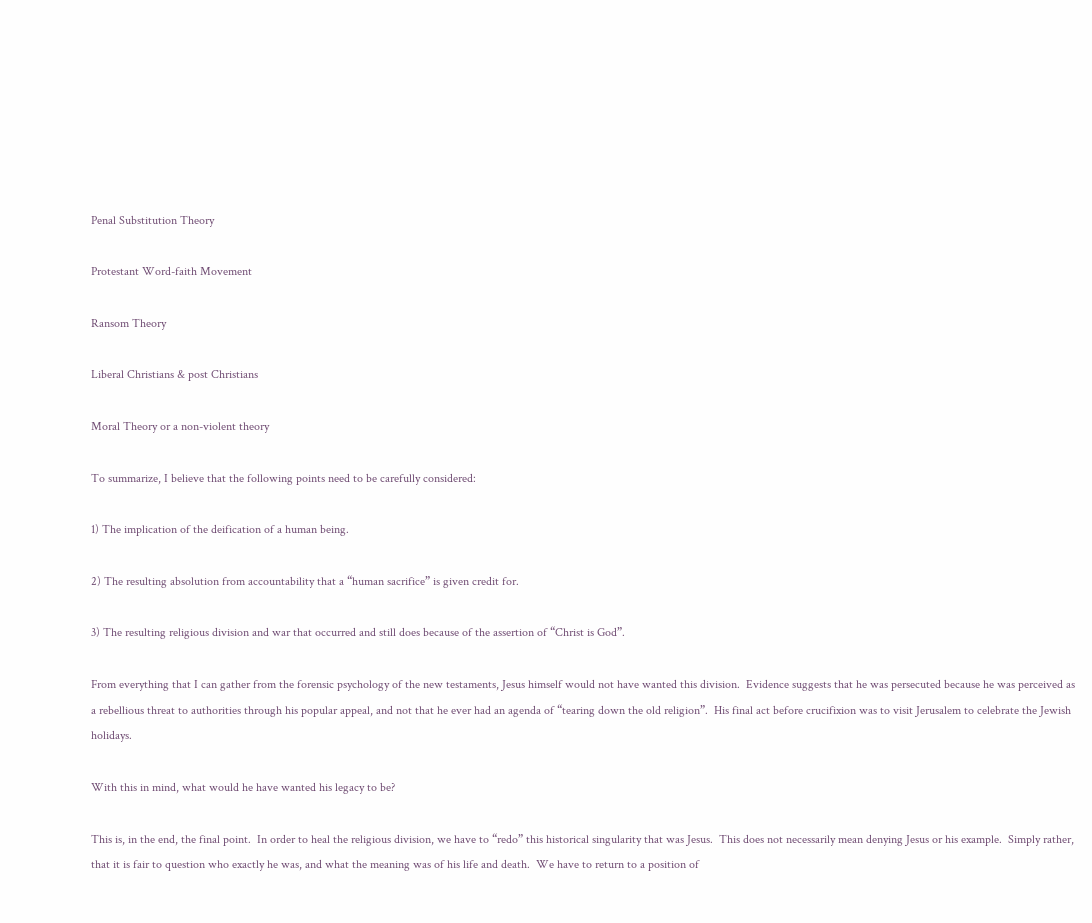Penal Substitution Theory

Protestant Word-faith Movement

Ransom Theory

Liberal Christians & post Christians

Moral Theory or a non-violent theory

To summarize, I believe that the following points need to be carefully considered:

1) The implication of the deification of a human being.

2) The resulting absolution from accountability that a “human sacrifice” is given credit for.

3) The resulting religious division and war that occurred and still does because of the assertion of “Christ is God”.

From everything that I can gather from the forensic psychology of the new testaments, Jesus himself would not have wanted this division.  Evidence suggests that he was persecuted because he was perceived as a rebellious threat to authorities through his popular appeal, and not that he ever had an agenda of “tearing down the old religion”.  His final act before crucifixion was to visit Jerusalem to celebrate the Jewish holidays.

With this in mind, what would he have wanted his legacy to be?

This is, in the end, the final point.  In order to heal the religious division, we have to “redo” this historical singularity that was Jesus.  This does not necessarily mean denying Jesus or his example.  Simply rather, that it is fair to question who exactly he was, and what the meaning was of his life and death.  We have to return to a position of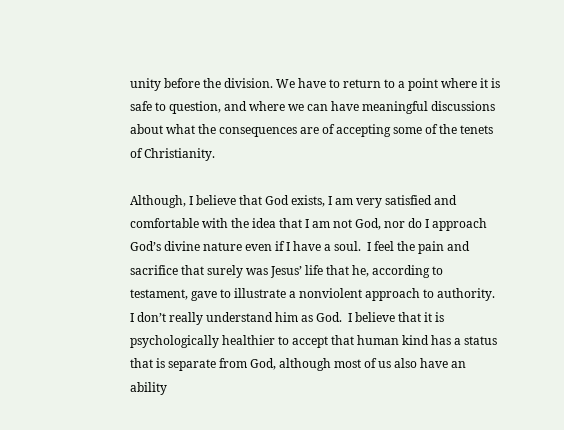unity before the division. We have to return to a point where it is safe to question, and where we can have meaningful discussions about what the consequences are of accepting some of the tenets of Christianity.

Although, I believe that God exists, I am very satisfied and comfortable with the idea that I am not God, nor do I approach God’s divine nature even if I have a soul.  I feel the pain and sacrifice that surely was Jesus’ life that he, according to testament, gave to illustrate a nonviolent approach to authority.  I don’t really understand him as God.  I believe that it is psychologically healthier to accept that human kind has a status that is separate from God, although most of us also have an ability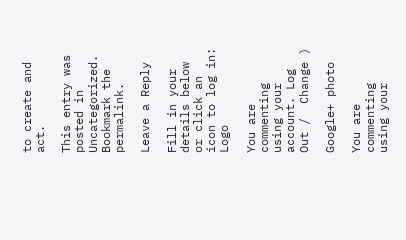to create and act.

This entry was posted in Uncategorized. Bookmark the permalink.

Leave a Reply

Fill in your details below or click an icon to log in: Logo

You are commenting using your account. Log Out /  Change )

Google+ photo

You are commenting using your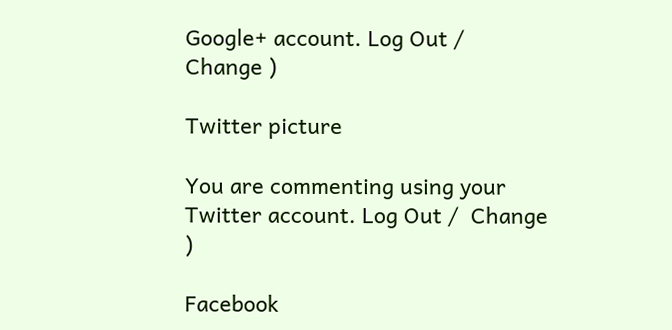Google+ account. Log Out /  Change )

Twitter picture

You are commenting using your Twitter account. Log Out /  Change )

Facebook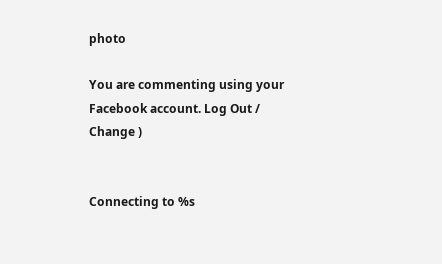photo

You are commenting using your Facebook account. Log Out /  Change )


Connecting to %s